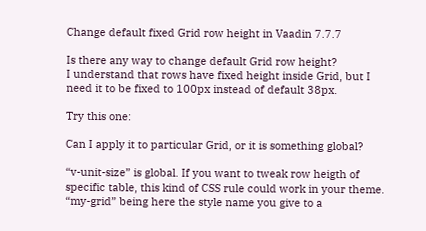Change default fixed Grid row height in Vaadin 7.7.7

Is there any way to change default Grid row height?
I understand that rows have fixed height inside Grid, but I need it to be fixed to 100px instead of default 38px.

Try this one:

Can I apply it to particular Grid, or it is something global?

“v-unit-size” is global. If you want to tweak row heigth of specific table, this kind of CSS rule could work in your theme. “my-grid” being here the style name you give to a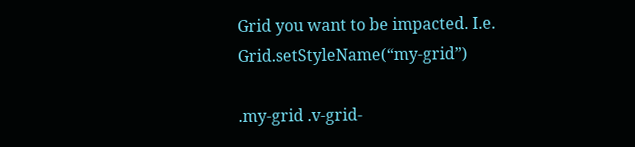Grid you want to be impacted. I.e. Grid.setStyleName(“my-grid”)

.my-grid .v-grid-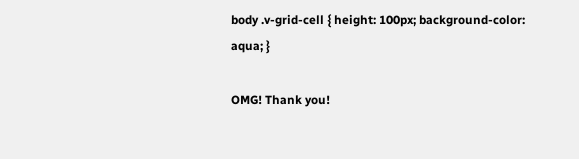body .v-grid-cell { height: 100px; background-color: aqua; }

OMG! Thank you!